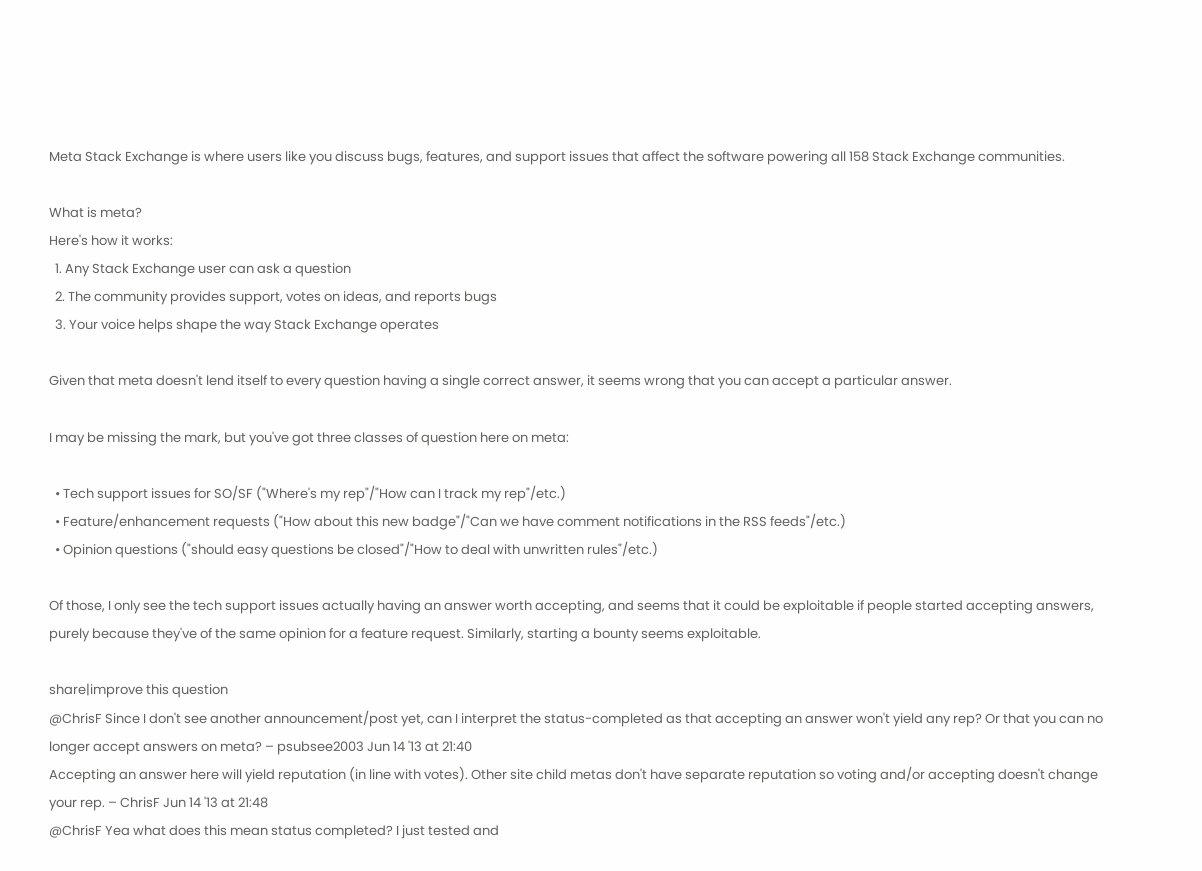Meta Stack Exchange is where users like you discuss bugs, features, and support issues that affect the software powering all 158 Stack Exchange communities.

What is meta?
Here's how it works:
  1. Any Stack Exchange user can ask a question
  2. The community provides support, votes on ideas, and reports bugs
  3. Your voice helps shape the way Stack Exchange operates

Given that meta doesn't lend itself to every question having a single correct answer, it seems wrong that you can accept a particular answer.

I may be missing the mark, but you've got three classes of question here on meta:

  • Tech support issues for SO/SF ("Where's my rep"/"How can I track my rep"/etc.)
  • Feature/enhancement requests ("How about this new badge"/"Can we have comment notifications in the RSS feeds"/etc.)
  • Opinion questions ("should easy questions be closed"/"How to deal with unwritten rules"/etc.)

Of those, I only see the tech support issues actually having an answer worth accepting, and seems that it could be exploitable if people started accepting answers, purely because they've of the same opinion for a feature request. Similarly, starting a bounty seems exploitable.

share|improve this question
@ChrisF Since I don't see another announcement/post yet, can I interpret the status-completed as that accepting an answer won't yield any rep? Or that you can no longer accept answers on meta? – psubsee2003 Jun 14 '13 at 21:40
Accepting an answer here will yield reputation (in line with votes). Other site child metas don't have separate reputation so voting and/or accepting doesn't change your rep. – ChrisF Jun 14 '13 at 21:48
@ChrisF Yea what does this mean status completed? I just tested and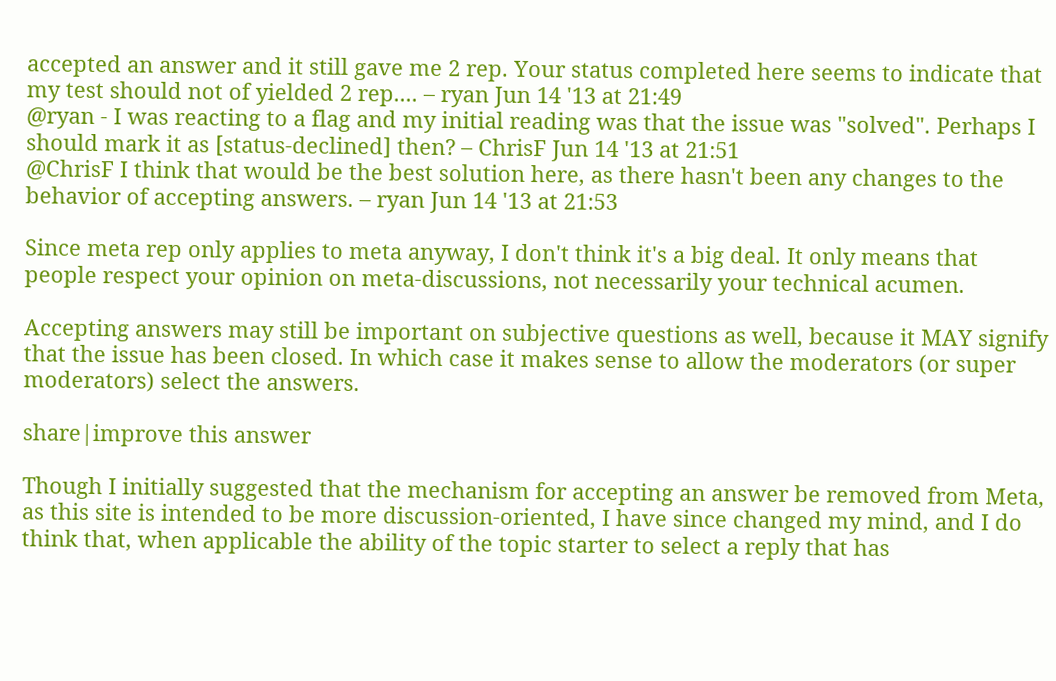accepted an answer and it still gave me 2 rep. Your status completed here seems to indicate that my test should not of yielded 2 rep.... – ryan Jun 14 '13 at 21:49
@ryan - I was reacting to a flag and my initial reading was that the issue was "solved". Perhaps I should mark it as [status-declined] then? – ChrisF Jun 14 '13 at 21:51
@ChrisF I think that would be the best solution here, as there hasn't been any changes to the behavior of accepting answers. – ryan Jun 14 '13 at 21:53

Since meta rep only applies to meta anyway, I don't think it's a big deal. It only means that people respect your opinion on meta-discussions, not necessarily your technical acumen.

Accepting answers may still be important on subjective questions as well, because it MAY signify that the issue has been closed. In which case it makes sense to allow the moderators (or super moderators) select the answers.

share|improve this answer

Though I initially suggested that the mechanism for accepting an answer be removed from Meta, as this site is intended to be more discussion-oriented, I have since changed my mind, and I do think that, when applicable the ability of the topic starter to select a reply that has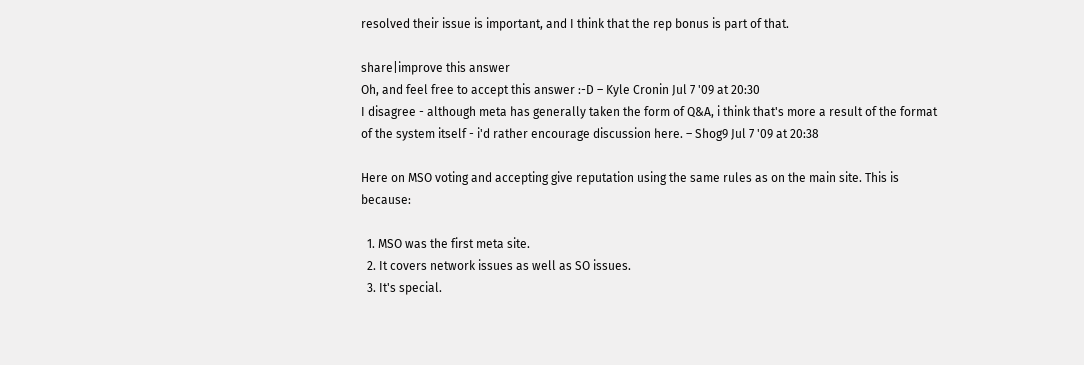resolved their issue is important, and I think that the rep bonus is part of that.

share|improve this answer
Oh, and feel free to accept this answer :-D – Kyle Cronin Jul 7 '09 at 20:30
I disagree - although meta has generally taken the form of Q&A, i think that's more a result of the format of the system itself - i'd rather encourage discussion here. – Shog9 Jul 7 '09 at 20:38

Here on MSO voting and accepting give reputation using the same rules as on the main site. This is because:

  1. MSO was the first meta site.
  2. It covers network issues as well as SO issues.
  3. It's special.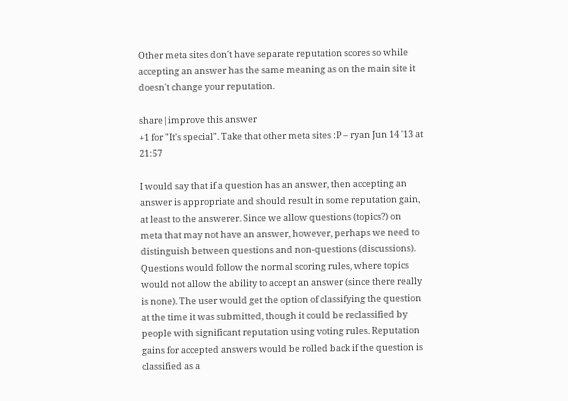Other meta sites don't have separate reputation scores so while accepting an answer has the same meaning as on the main site it doesn't change your reputation.

share|improve this answer
+1 for "It's special". Take that other meta sites :P – ryan Jun 14 '13 at 21:57

I would say that if a question has an answer, then accepting an answer is appropriate and should result in some reputation gain, at least to the answerer. Since we allow questions (topics?) on meta that may not have an answer, however, perhaps we need to distinguish between questions and non-questions (discussions). Questions would follow the normal scoring rules, where topics would not allow the ability to accept an answer (since there really is none). The user would get the option of classifying the question at the time it was submitted, though it could be reclassified by people with significant reputation using voting rules. Reputation gains for accepted answers would be rolled back if the question is classified as a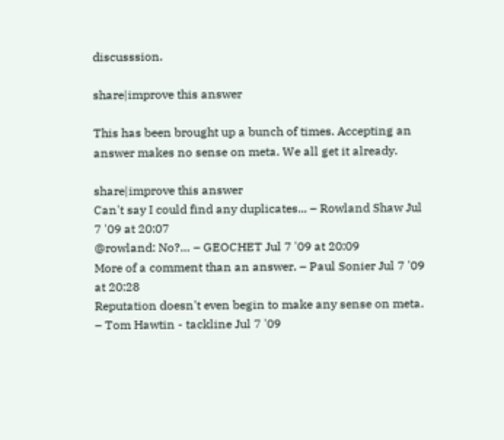discusssion.

share|improve this answer

This has been brought up a bunch of times. Accepting an answer makes no sense on meta. We all get it already.

share|improve this answer
Can't say I could find any duplicates... – Rowland Shaw Jul 7 '09 at 20:07
@rowland: No?… – GEOCHET Jul 7 '09 at 20:09
More of a comment than an answer. – Paul Sonier Jul 7 '09 at 20:28
Reputation doesn't even begin to make any sense on meta. – Tom Hawtin - tackline Jul 7 '09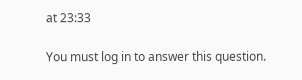at 23:33

You must log in to answer this question.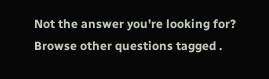Not the answer you're looking for? Browse other questions tagged .